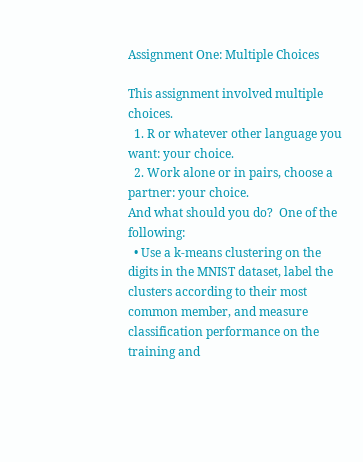Assignment One: Multiple Choices

This assignment involved multiple choices.
  1. R or whatever other language you want: your choice.
  2. Work alone or in pairs, choose a partner: your choice.
And what should you do?  One of the following:
  • Use a k-means clustering on the digits in the MNIST dataset, label the clusters according to their most common member, and measure classification performance on the training and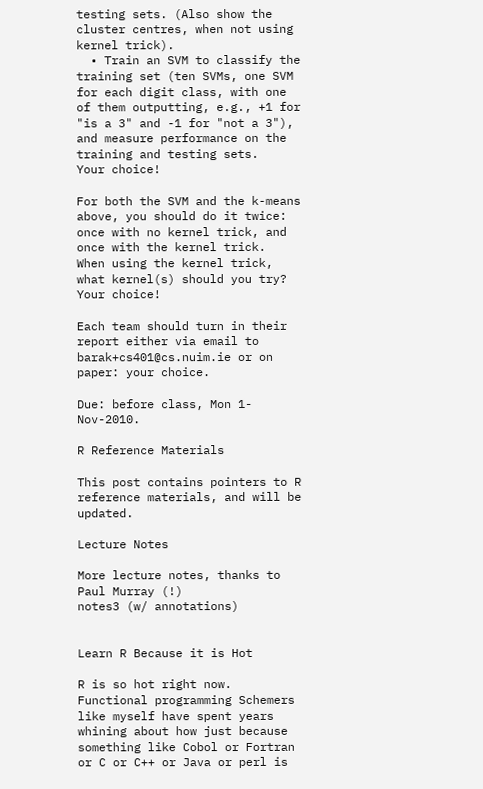testing sets. (Also show the cluster centres, when not using kernel trick).
  • Train an SVM to classify the training set (ten SVMs, one SVM for each digit class, with one of them outputting, e.g., +1 for "is a 3" and -1 for "not a 3"), and measure performance on the training and testing sets.
Your choice!

For both the SVM and the k-means above, you should do it twice: once with no kernel trick, and once with the kernel trick.  When using the kernel trick, what kernel(s) should you try?  Your choice!

Each team should turn in their report either via email to barak+cs401@cs.nuim.ie or on paper: your choice.

Due: before class, Mon 1-Nov-2010.

R Reference Materials

This post contains pointers to R reference materials, and will be updated.

Lecture Notes

More lecture notes, thanks to Paul Murray (!)
notes3 (w/ annotations)


Learn R Because it is Hot

R is so hot right now.
Functional programming Schemers like myself have spent years whining about how just because something like Cobol or Fortran or C or C++ or Java or perl is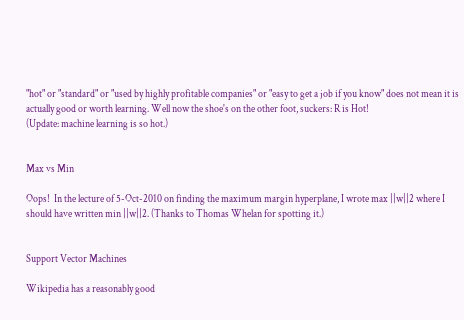"hot" or "standard" or "used by highly profitable companies" or "easy to get a job if you know" does not mean it is actually good or worth learning. Well now the shoe's on the other foot, suckers: R is Hot!
(Update: machine learning is so hot.)


Max vs Min

Oops!  In the lecture of 5-Oct-2010 on finding the maximum margin hyperplane, I wrote max ||w||2 where I should have written min ||w||2. (Thanks to Thomas Whelan for spotting it.)


Support Vector Machines

Wikipedia has a reasonably good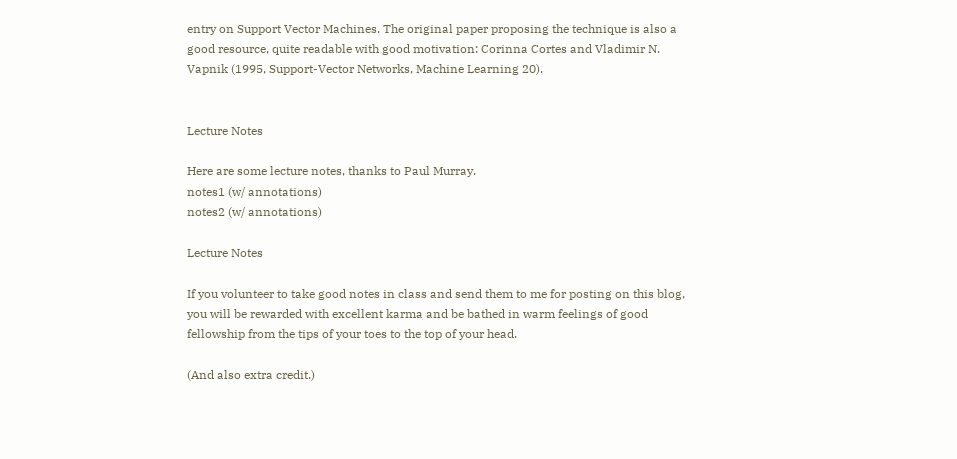entry on Support Vector Machines. The original paper proposing the technique is also a good resource, quite readable with good motivation: Corinna Cortes and Vladimir N. Vapnik (1995, Support-Vector Networks, Machine Learning 20).


Lecture Notes

Here are some lecture notes, thanks to Paul Murray.
notes1 (w/ annotations)
notes2 (w/ annotations)

Lecture Notes

If you volunteer to take good notes in class and send them to me for posting on this blog, you will be rewarded with excellent karma and be bathed in warm feelings of good fellowship from the tips of your toes to the top of your head.

(And also extra credit.)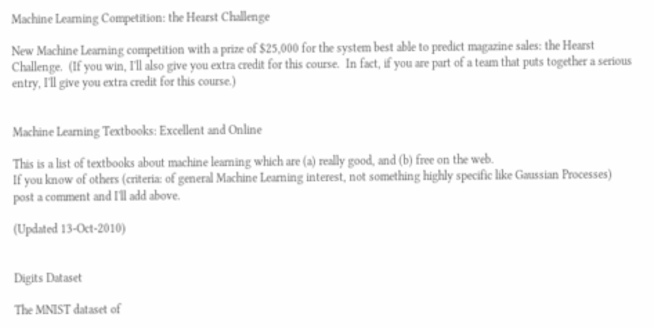Machine Learning Competition: the Hearst Challenge

New Machine Learning competition with a prize of $25,000 for the system best able to predict magazine sales: the Hearst Challenge.  (If you win, I'll also give you extra credit for this course.  In fact, if you are part of a team that puts together a serious entry, I'll give you extra credit for this course.)


Machine Learning Textbooks: Excellent and Online

This is a list of textbooks about machine learning which are (a) really good, and (b) free on the web.
If you know of others (criteria: of general Machine Learning interest, not something highly specific like Gaussian Processes) post a comment and I'll add above.

(Updated 13-Oct-2010)


Digits Dataset

The MNIST dataset of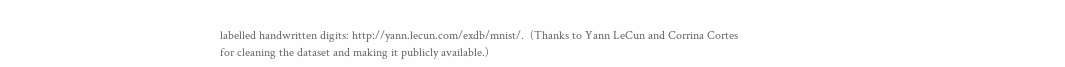labelled handwritten digits: http://yann.lecun.com/exdb/mnist/.  (Thanks to Yann LeCun and Corrina Cortes for cleaning the dataset and making it publicly available.)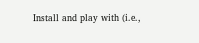Install and play with (i.e.,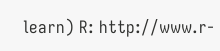learn) R: http://www.r-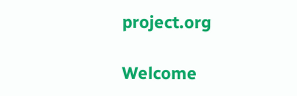project.org

Welcome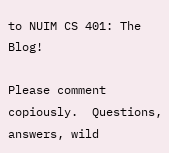to NUIM CS 401: The Blog!

Please comment copiously.  Questions, answers, wild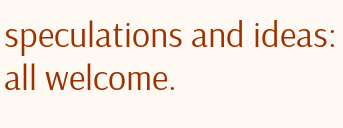speculations and ideas: all welcome.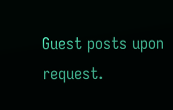Guest posts upon request.